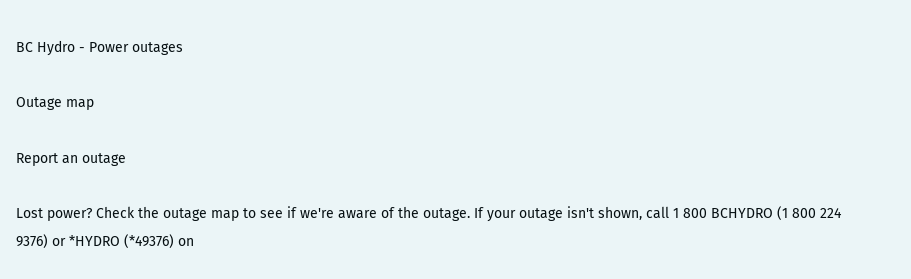BC Hydro - Power outages

Outage map

Report an outage

Lost power? Check the outage map to see if we're aware of the outage. If your outage isn't shown, call 1 800 BCHYDRO (1 800 224 9376) or *HYDRO (*49376) on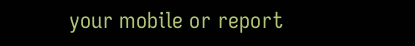your mobile or report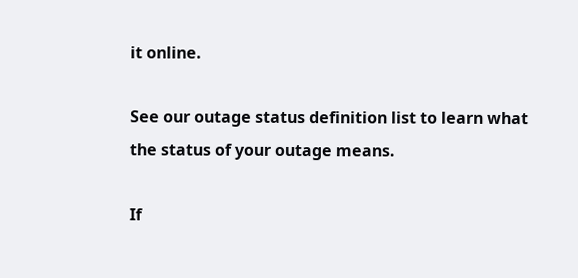it online.

See our outage status definition list to learn what the status of your outage means.

If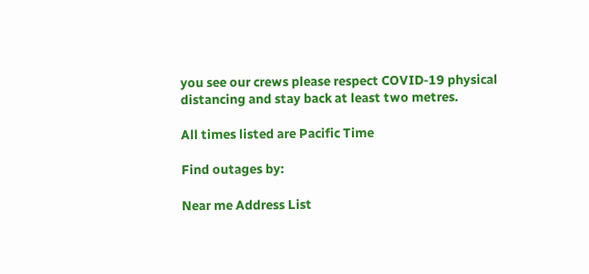you see our crews please respect COVID-19 physical distancing and stay back at least two metres.

All times listed are Pacific Time

Find outages by:

Near me Address List